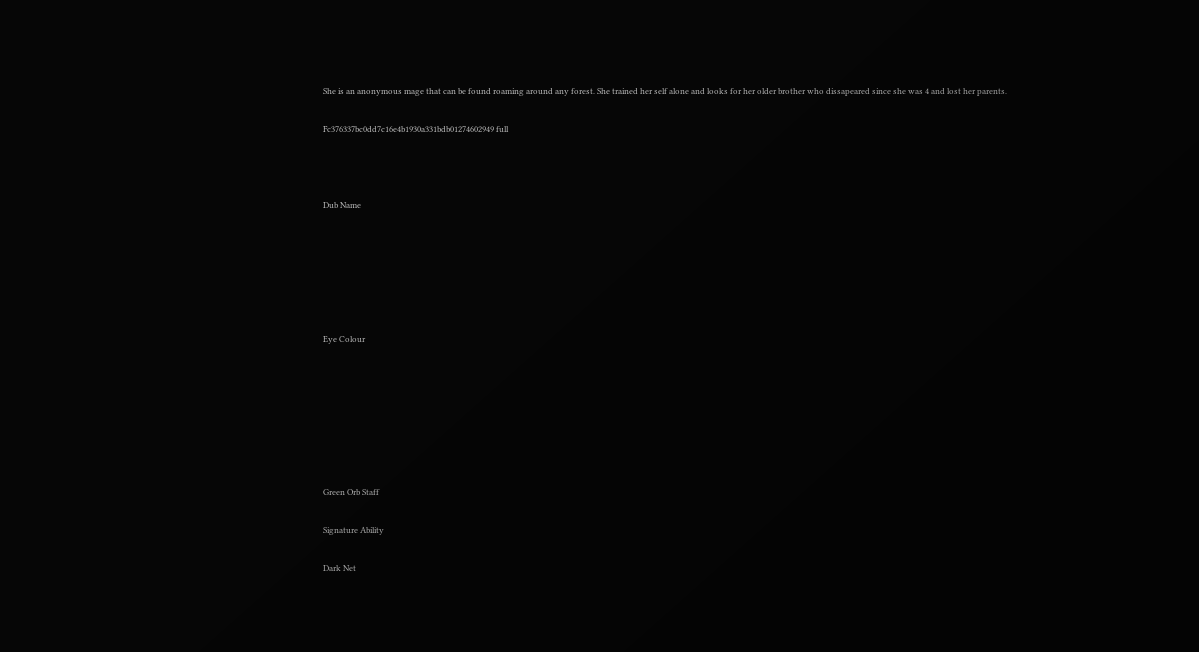She is an anonymous mage that can be found roaming around any forest. She trained her self alone and looks for her older brother who dissapeared since she was 4 and lost her parents.

Fc376337bc0dd7c16e4b1930a331bdb01274602949 full



Dub Name






Eye Colour







Green Orb Staff

Signature Ability

Dark Net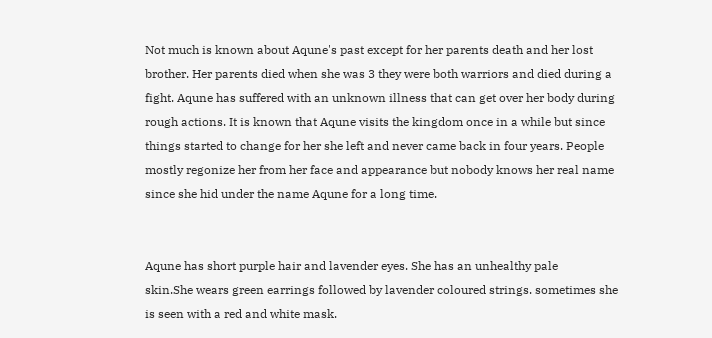Not much is known about Aqune's past except for her parents death and her lost brother. Her parents died when she was 3 they were both warriors and died during a fight. Aqune has suffered with an unknown illness that can get over her body during rough actions. It is known that Aqune visits the kingdom once in a while but since things started to change for her she left and never came back in four years. People mostly regonize her from her face and appearance but nobody knows her real name since she hid under the name Aqune for a long time.


Aqune has short purple hair and lavender eyes. She has an unhealthy pale
skin.She wears green earrings followed by lavender coloured strings. sometimes she is seen with a red and white mask.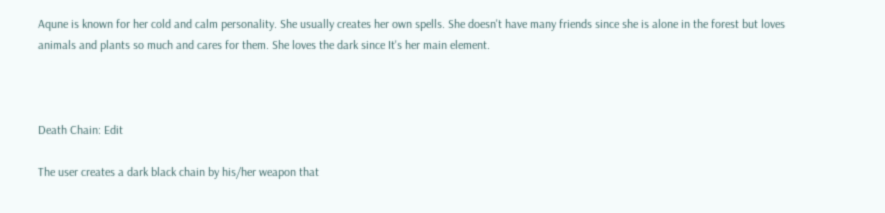Aqune is known for her cold and calm personality. She usually creates her own spells. She doesn't have many friends since she is alone in the forest but loves animals and plants so much and cares for them. She loves the dark since It's her main element.



Death Chain: Edit

The user creates a dark black chain by his/her weapon that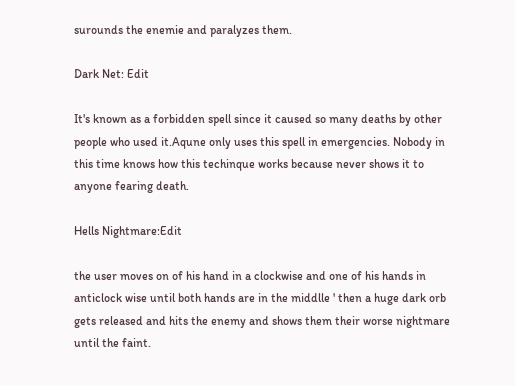surounds the enemie and paralyzes them.

Dark Net: Edit

It's known as a forbidden spell since it caused so many deaths by other people who used it.Aqune only uses this spell in emergencies. Nobody in this time knows how this techinque works because never shows it to anyone fearing death.

Hells Nightmare:Edit

the user moves on of his hand in a clockwise and one of his hands in anticlock wise until both hands are in the middlle ' then a huge dark orb gets released and hits the enemy and shows them their worse nightmare until the faint.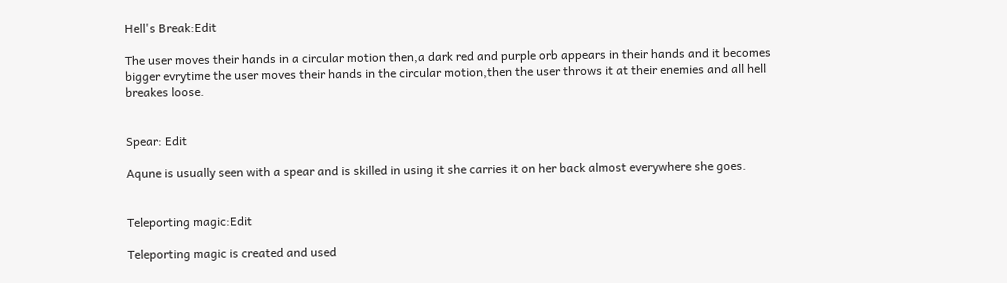Hell's Break:Edit

The user moves their hands in a circular motion then,a dark red and purple orb appears in their hands and it becomes bigger evrytime the user moves their hands in the circular motion,then the user throws it at their enemies and all hell breakes loose.


Spear: Edit

Aqune is usually seen with a spear and is skilled in using it she carries it on her back almost everywhere she goes.


Teleporting magic:Edit

Teleporting magic is created and used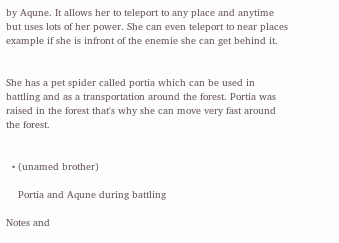by Aqune. It allows her to teleport to any place and anytime but uses lots of her power. She can even teleport to near places example if she is infront of the enemie she can get behind it.


She has a pet spider called portia which can be used in battling and as a transportation around the forest. Portia was raised in the forest that's why she can move very fast around the forest.


  • (unamed brother)

    Portia and Aqune during battling

Notes and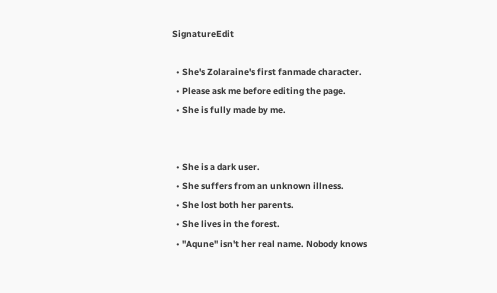SignatureEdit

  • She's Zolaraine's first fanmade character.
  • Please ask me before editing the page.
  • She is fully made by me.


  • She is a dark user.
  • She suffers from an unknown illness.
  • She lost both her parents.
  • She lives in the forest.
  • "Aqune" isn't her real name. Nobody knows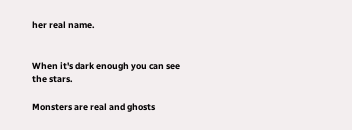her real name.


When it's dark enough you can see the stars.

Monsters are real and ghosts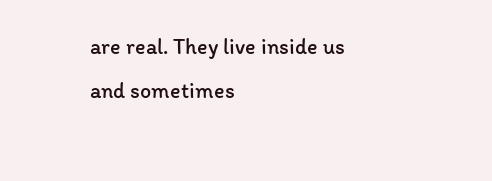are real. They live inside us and sometimes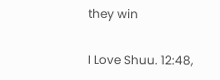they win

I Love Shuu. 12:48,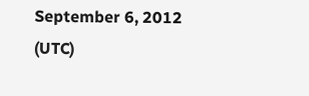September 6, 2012 (UTC)